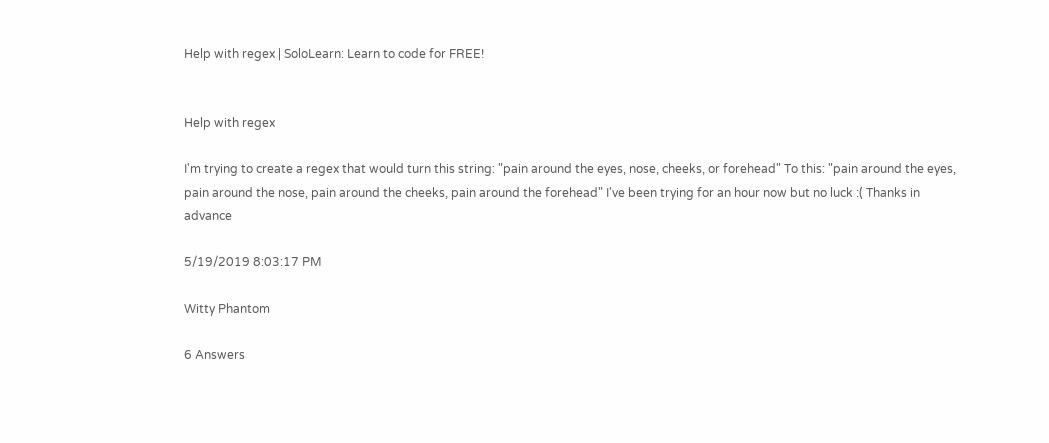Help with regex | SoloLearn: Learn to code for FREE!


Help with regex

I'm trying to create a regex that would turn this string: "pain around the eyes, nose, cheeks, or forehead" To this: "pain around the eyes, pain around the nose, pain around the cheeks, pain around the forehead" I've been trying for an hour now but no luck :( Thanks in advance

5/19/2019 8:03:17 PM

Witty Phantom

6 Answers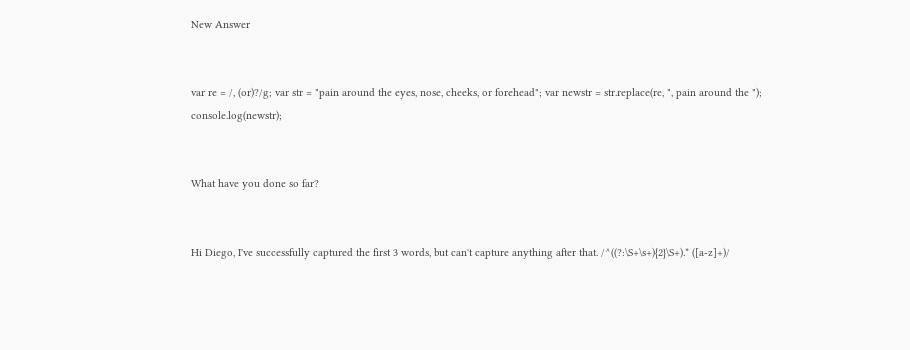New Answer


var re = /, (or)?/g; var str = "pain around the eyes, nose, cheeks, or forehead"; var newstr = str.replace(re, ", pain around the "); console.log(newstr);


What have you done so far?


Hi Diego, I've successfully captured the first 3 words, but can't capture anything after that. /^((?:\S+\s+){2}\S+).* ([a-z]+)/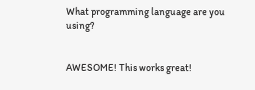What programming language are you using?


AWESOME! This works great!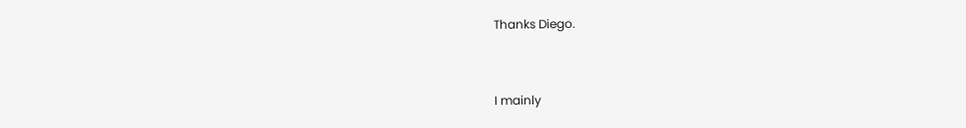Thanks Diego.


I mainly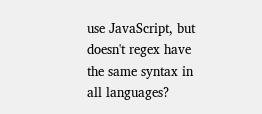use JavaScript, but doesn't regex have the same syntax in all languages?